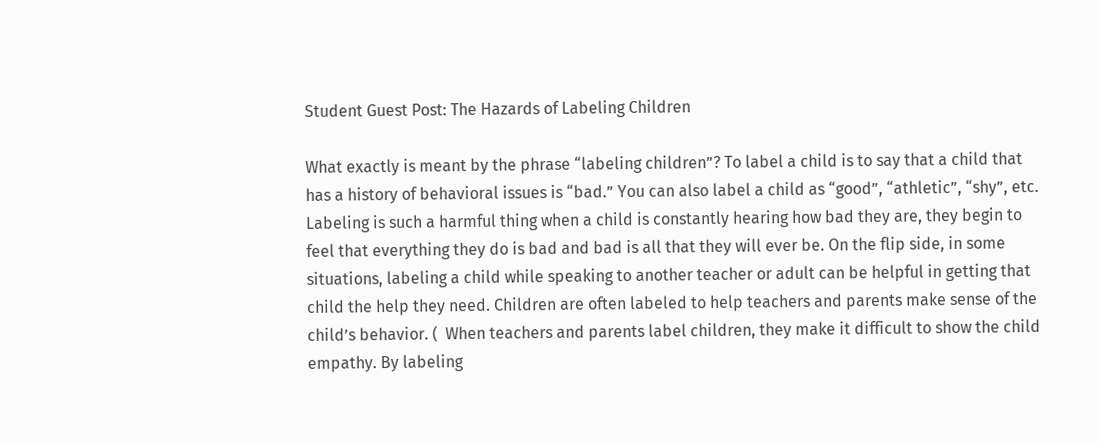Student Guest Post: The Hazards of Labeling Children

What exactly is meant by the phrase “labeling children”? To label a child is to say that a child that has a history of behavioral issues is “bad.” You can also label a child as “good”, “athletic”, “shy”, etc. Labeling is such a harmful thing when a child is constantly hearing how bad they are, they begin to feel that everything they do is bad and bad is all that they will ever be. On the flip side, in some situations, labeling a child while speaking to another teacher or adult can be helpful in getting that child the help they need. Children are often labeled to help teachers and parents make sense of the child’s behavior. (  When teachers and parents label children, they make it difficult to show the child empathy. By labeling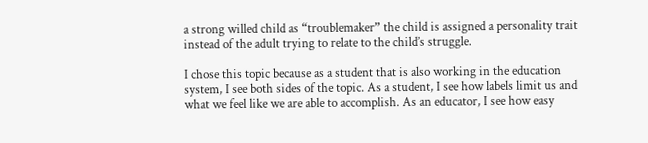a strong willed child as “troublemaker” the child is assigned a personality trait instead of the adult trying to relate to the child’s struggle.

I chose this topic because as a student that is also working in the education system, I see both sides of the topic. As a student, I see how labels limit us and what we feel like we are able to accomplish. As an educator, I see how easy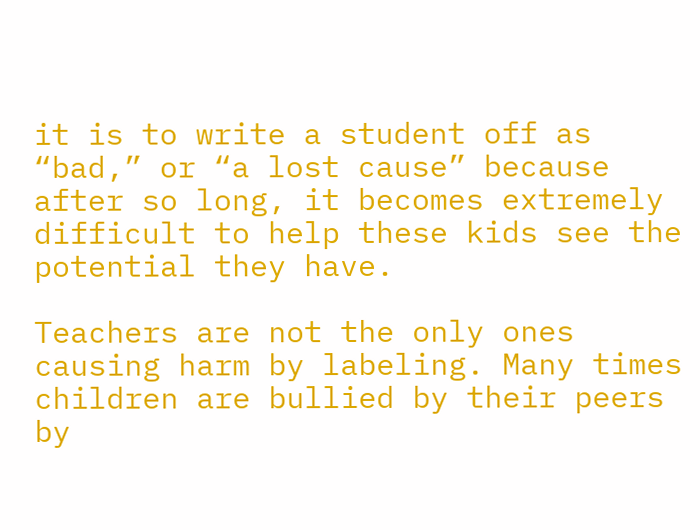it is to write a student off as “bad,” or “a lost cause” because after so long, it becomes extremely difficult to help these kids see the potential they have.

Teachers are not the only ones causing harm by labeling. Many times children are bullied by their peers by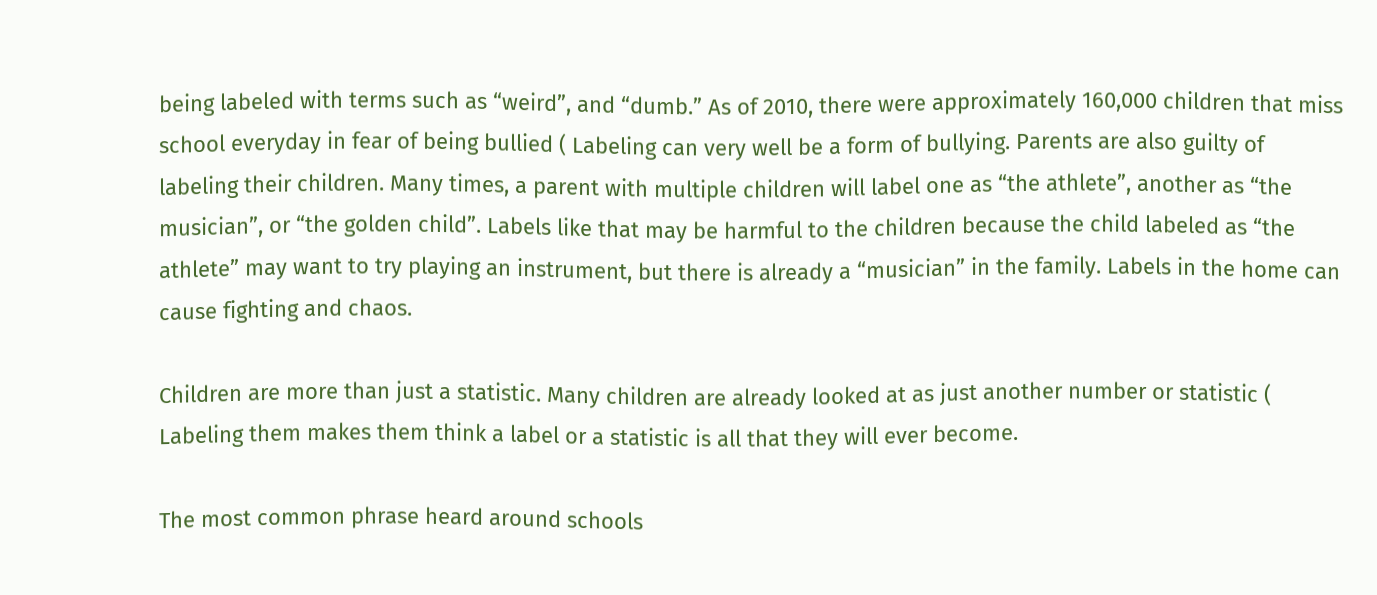being labeled with terms such as “weird”, and “dumb.” As of 2010, there were approximately 160,000 children that miss school everyday in fear of being bullied ( Labeling can very well be a form of bullying. Parents are also guilty of labeling their children. Many times, a parent with multiple children will label one as “the athlete”, another as “the musician”, or “the golden child”. Labels like that may be harmful to the children because the child labeled as “the athlete” may want to try playing an instrument, but there is already a “musician” in the family. Labels in the home can cause fighting and chaos.

Children are more than just a statistic. Many children are already looked at as just another number or statistic (  Labeling them makes them think a label or a statistic is all that they will ever become.

The most common phrase heard around schools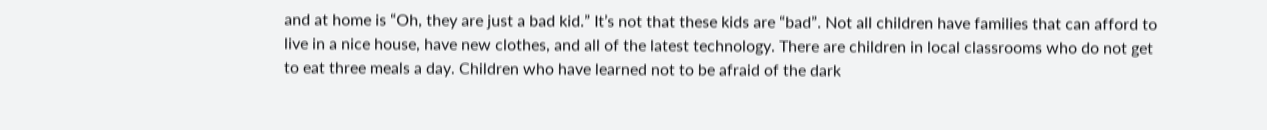and at home is “Oh, they are just a bad kid.” It’s not that these kids are “bad”. Not all children have families that can afford to live in a nice house, have new clothes, and all of the latest technology. There are children in local classrooms who do not get to eat three meals a day. Children who have learned not to be afraid of the dark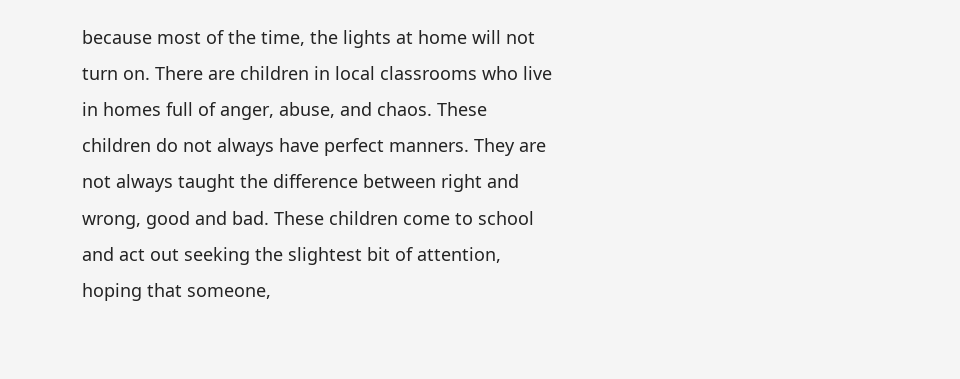because most of the time, the lights at home will not turn on. There are children in local classrooms who live in homes full of anger, abuse, and chaos. These children do not always have perfect manners. They are not always taught the difference between right and wrong, good and bad. These children come to school and act out seeking the slightest bit of attention, hoping that someone,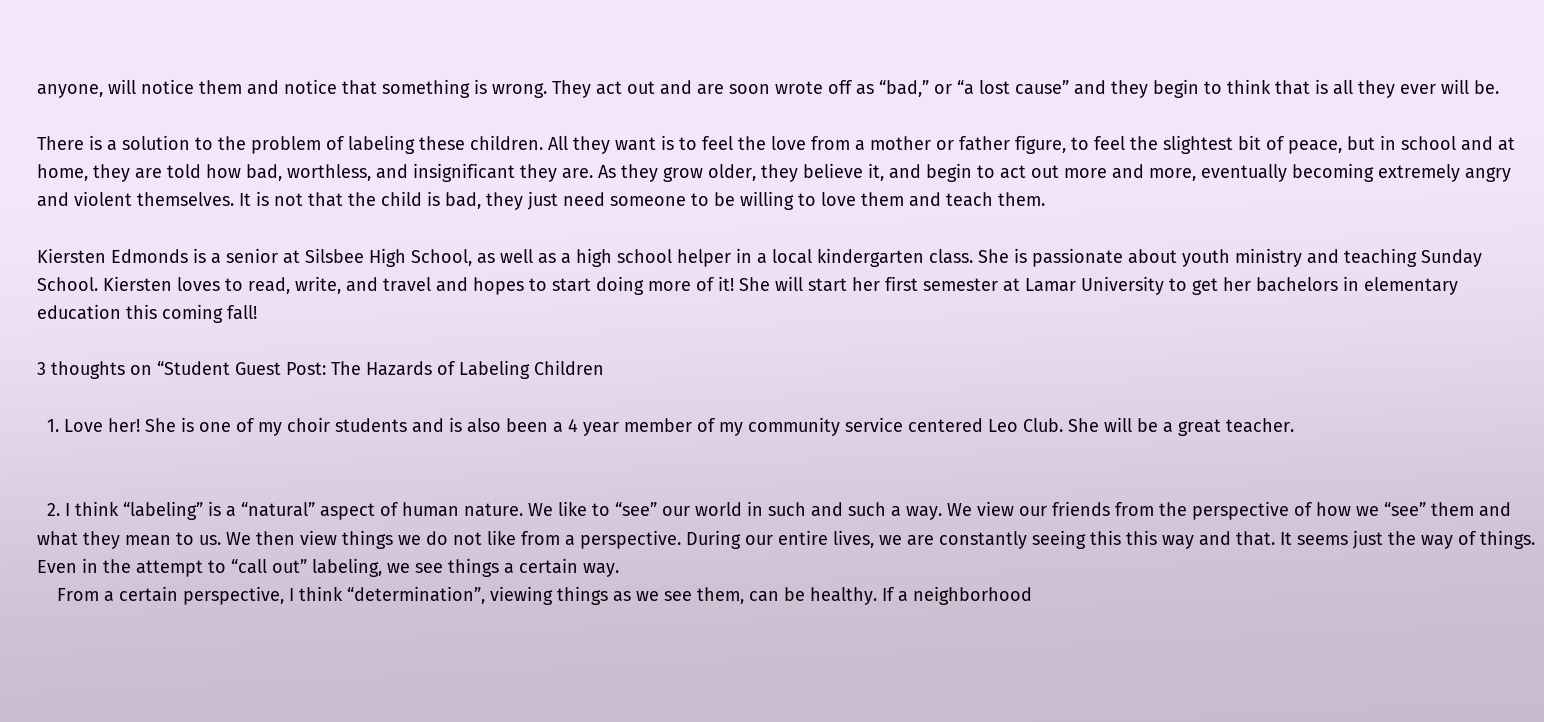anyone, will notice them and notice that something is wrong. They act out and are soon wrote off as “bad,” or “a lost cause” and they begin to think that is all they ever will be.

There is a solution to the problem of labeling these children. All they want is to feel the love from a mother or father figure, to feel the slightest bit of peace, but in school and at home, they are told how bad, worthless, and insignificant they are. As they grow older, they believe it, and begin to act out more and more, eventually becoming extremely angry and violent themselves. It is not that the child is bad, they just need someone to be willing to love them and teach them.

Kiersten Edmonds is a senior at Silsbee High School, as well as a high school helper in a local kindergarten class. She is passionate about youth ministry and teaching Sunday School. Kiersten loves to read, write, and travel and hopes to start doing more of it! She will start her first semester at Lamar University to get her bachelors in elementary education this coming fall!

3 thoughts on “Student Guest Post: The Hazards of Labeling Children

  1. Love her! She is one of my choir students and is also been a 4 year member of my community service centered Leo Club. She will be a great teacher.


  2. I think “labeling” is a “natural” aspect of human nature. We like to “see” our world in such and such a way. We view our friends from the perspective of how we “see” them and what they mean to us. We then view things we do not like from a perspective. During our entire lives, we are constantly seeing this this way and that. It seems just the way of things. Even in the attempt to “call out” labeling, we see things a certain way.
    From a certain perspective, I think “determination”, viewing things as we see them, can be healthy. If a neighborhood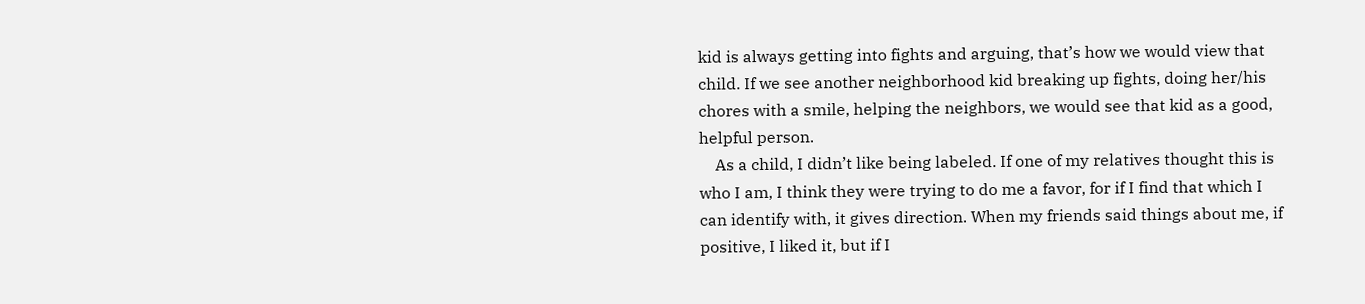kid is always getting into fights and arguing, that’s how we would view that child. If we see another neighborhood kid breaking up fights, doing her/his chores with a smile, helping the neighbors, we would see that kid as a good, helpful person.
    As a child, I didn’t like being labeled. If one of my relatives thought this is who I am, I think they were trying to do me a favor, for if I find that which I can identify with, it gives direction. When my friends said things about me, if positive, I liked it, but if I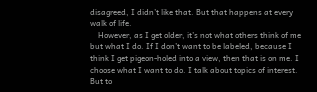disagreed, I didn’t like that. But that happens at every walk of life.
    However, as I get older, it’s not what others think of me but what I do. If I don’t want to be labeled, because I think I get pigeon-holed into a view, then that is on me. I choose what I want to do. I talk about topics of interest. But to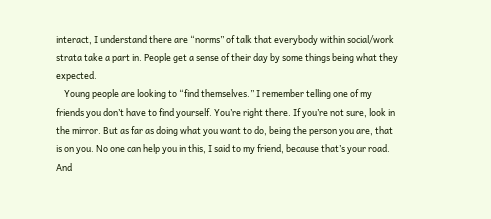interact, I understand there are “norms” of talk that everybody within social/work strata take a part in. People get a sense of their day by some things being what they expected.
    Young people are looking to “find themselves.” I remember telling one of my friends you don’t have to find yourself. You’re right there. If you’re not sure, look in the mirror. But as far as doing what you want to do, being the person you are, that is on you. No one can help you in this, I said to my friend, because that’s your road. And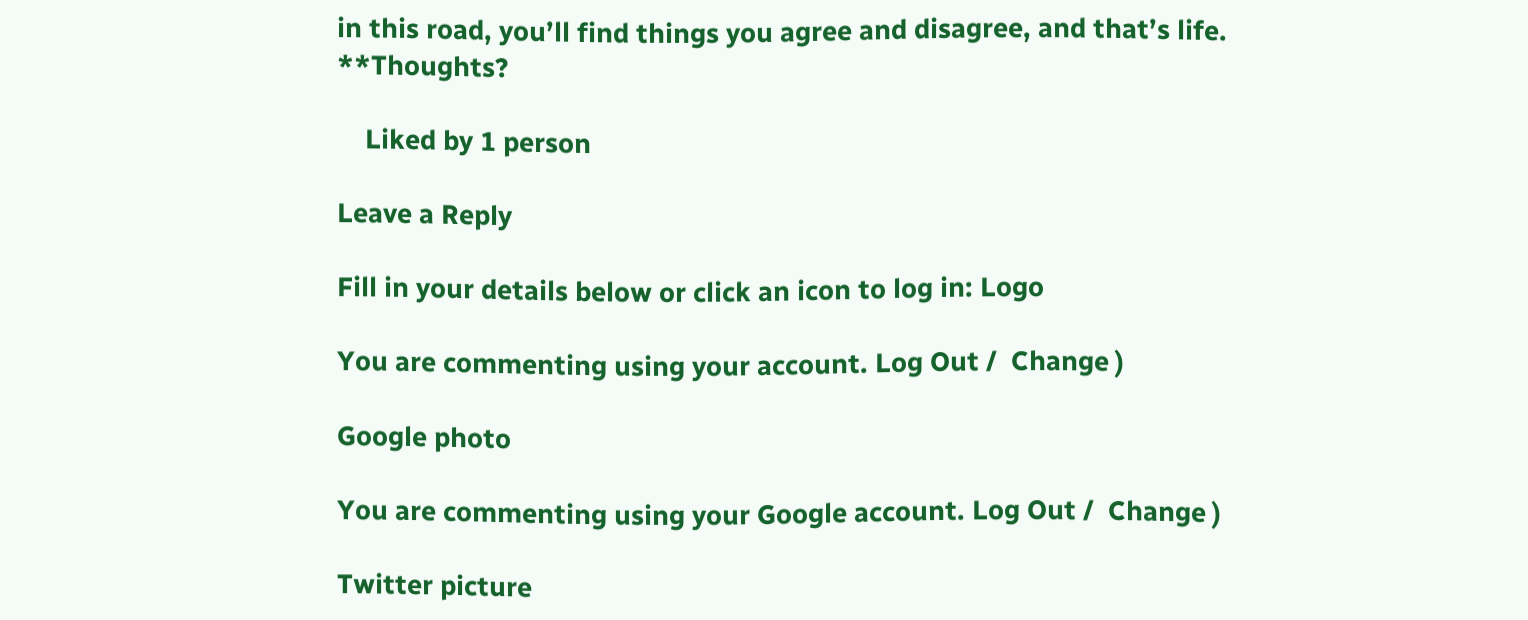in this road, you’ll find things you agree and disagree, and that’s life. **Thoughts?

    Liked by 1 person

Leave a Reply

Fill in your details below or click an icon to log in: Logo

You are commenting using your account. Log Out /  Change )

Google photo

You are commenting using your Google account. Log Out /  Change )

Twitter picture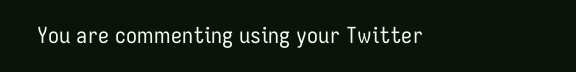You are commenting using your Twitter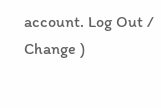account. Log Out /  Change )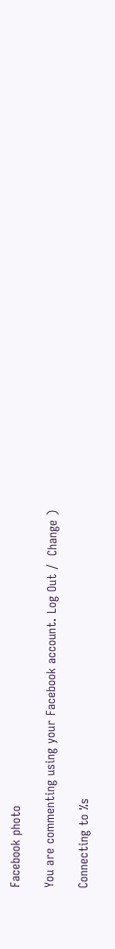Facebook photo

You are commenting using your Facebook account. Log Out /  Change )

Connecting to %s